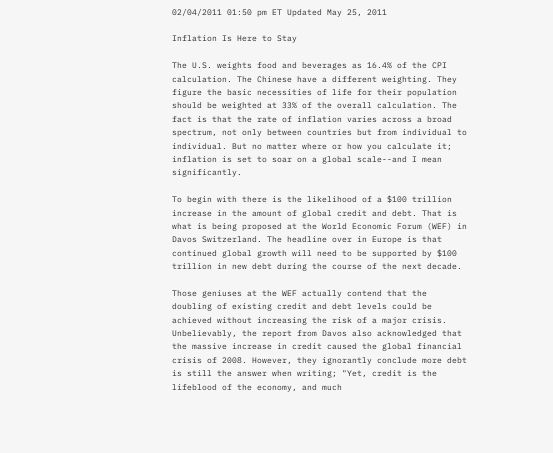02/04/2011 01:50 pm ET Updated May 25, 2011

Inflation Is Here to Stay

The U.S. weights food and beverages as 16.4% of the CPI calculation. The Chinese have a different weighting. They figure the basic necessities of life for their population should be weighted at 33% of the overall calculation. The fact is that the rate of inflation varies across a broad spectrum, not only between countries but from individual to individual. But no matter where or how you calculate it; inflation is set to soar on a global scale--and I mean significantly.

To begin with there is the likelihood of a $100 trillion increase in the amount of global credit and debt. That is what is being proposed at the World Economic Forum (WEF) in Davos Switzerland. The headline over in Europe is that continued global growth will need to be supported by $100 trillion in new debt during the course of the next decade.

Those geniuses at the WEF actually contend that the doubling of existing credit and debt levels could be achieved without increasing the risk of a major crisis. Unbelievably, the report from Davos also acknowledged that the massive increase in credit caused the global financial crisis of 2008. However, they ignorantly conclude more debt is still the answer when writing; "Yet, credit is the lifeblood of the economy, and much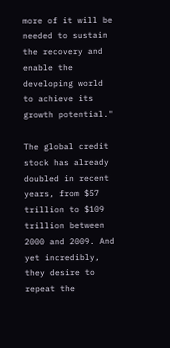more of it will be needed to sustain the recovery and enable the developing world to achieve its growth potential."

The global credit stock has already doubled in recent years, from $57 trillion to $109 trillion between 2000 and 2009. And yet incredibly, they desire to repeat the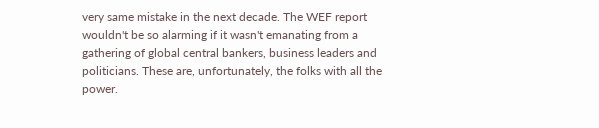very same mistake in the next decade. The WEF report wouldn't be so alarming if it wasn't emanating from a gathering of global central bankers, business leaders and politicians. These are, unfortunately, the folks with all the power.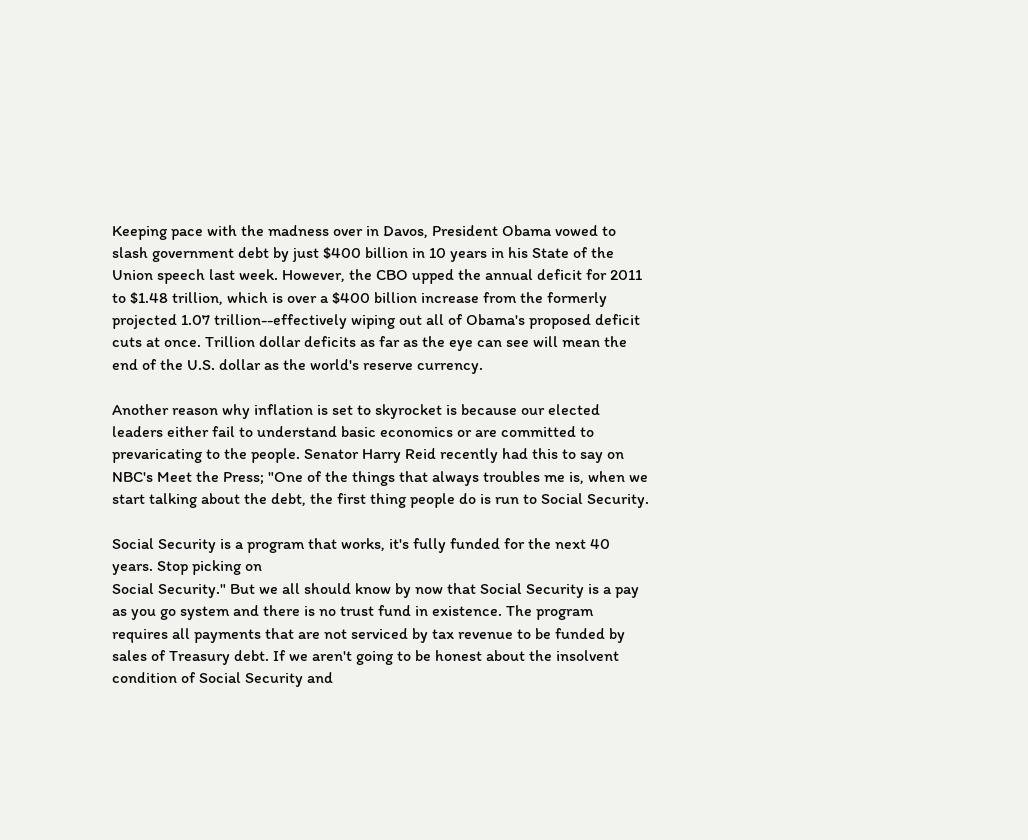Keeping pace with the madness over in Davos, President Obama vowed to slash government debt by just $400 billion in 10 years in his State of the Union speech last week. However, the CBO upped the annual deficit for 2011 to $1.48 trillion, which is over a $400 billion increase from the formerly projected 1.07 trillion--effectively wiping out all of Obama's proposed deficit cuts at once. Trillion dollar deficits as far as the eye can see will mean the end of the U.S. dollar as the world's reserve currency.

Another reason why inflation is set to skyrocket is because our elected leaders either fail to understand basic economics or are committed to prevaricating to the people. Senator Harry Reid recently had this to say on NBC's Meet the Press; "One of the things that always troubles me is, when we start talking about the debt, the first thing people do is run to Social Security.

Social Security is a program that works, it's fully funded for the next 40 years. Stop picking on
Social Security." But we all should know by now that Social Security is a pay as you go system and there is no trust fund in existence. The program requires all payments that are not serviced by tax revenue to be funded by sales of Treasury debt. If we aren't going to be honest about the insolvent condition of Social Security and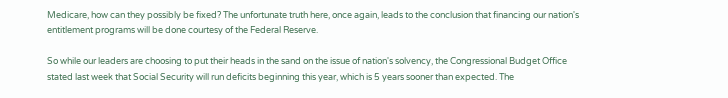Medicare, how can they possibly be fixed? The unfortunate truth here, once again, leads to the conclusion that financing our nation's entitlement programs will be done courtesy of the Federal Reserve.

So while our leaders are choosing to put their heads in the sand on the issue of nation's solvency, the Congressional Budget Office stated last week that Social Security will run deficits beginning this year, which is 5 years sooner than expected. The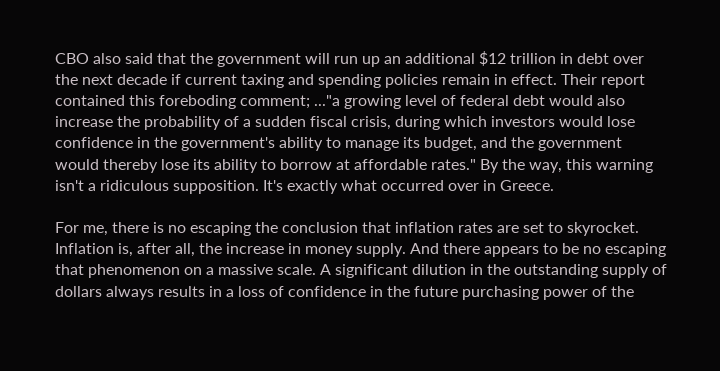CBO also said that the government will run up an additional $12 trillion in debt over the next decade if current taxing and spending policies remain in effect. Their report contained this foreboding comment; ..."a growing level of federal debt would also increase the probability of a sudden fiscal crisis, during which investors would lose confidence in the government's ability to manage its budget, and the government would thereby lose its ability to borrow at affordable rates." By the way, this warning isn't a ridiculous supposition. It's exactly what occurred over in Greece.

For me, there is no escaping the conclusion that inflation rates are set to skyrocket. Inflation is, after all, the increase in money supply. And there appears to be no escaping that phenomenon on a massive scale. A significant dilution in the outstanding supply of dollars always results in a loss of confidence in the future purchasing power of the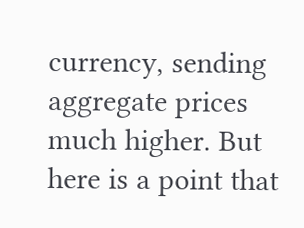currency, sending aggregate prices much higher. But here is a point that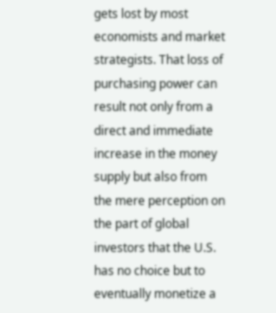gets lost by most economists and market strategists. That loss of purchasing power can result not only from a direct and immediate increase in the money supply but also from the mere perception on the part of global investors that the U.S. has no choice but to eventually monetize a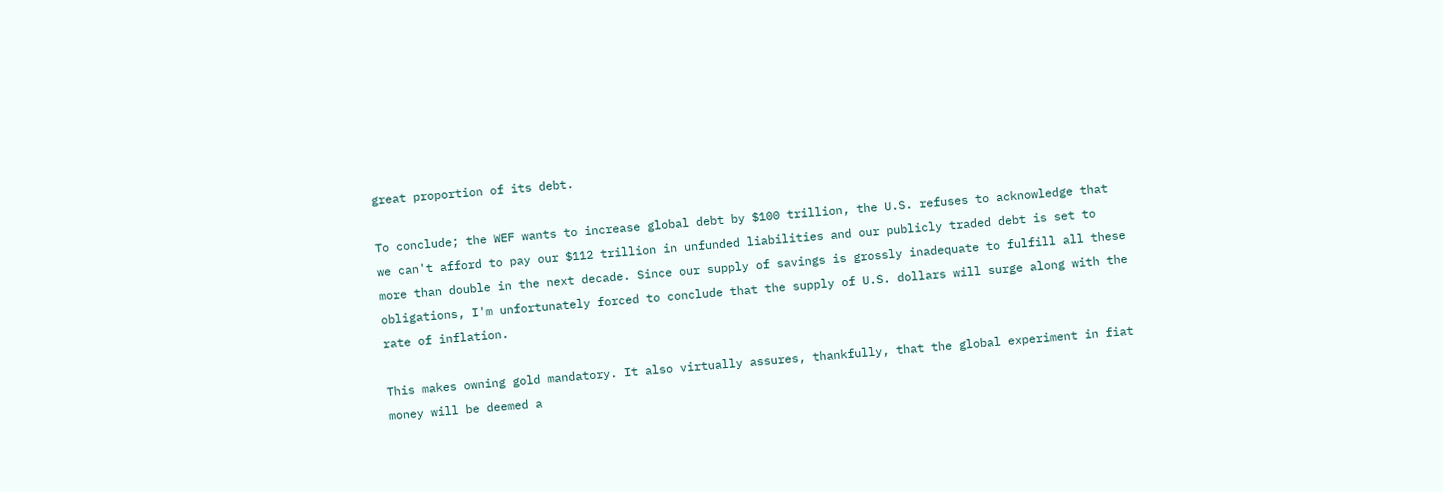great proportion of its debt.

To conclude; the WEF wants to increase global debt by $100 trillion, the U.S. refuses to acknowledge that we can't afford to pay our $112 trillion in unfunded liabilities and our publicly traded debt is set to more than double in the next decade. Since our supply of savings is grossly inadequate to fulfill all these obligations, I'm unfortunately forced to conclude that the supply of U.S. dollars will surge along with the rate of inflation.

This makes owning gold mandatory. It also virtually assures, thankfully, that the global experiment in fiat money will be deemed a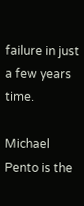failure in just a few years time.

Michael Pento is the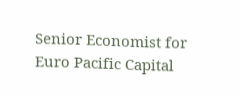Senior Economist for Euro Pacific Capital